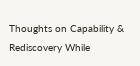Thoughts on Capability & Rediscovery While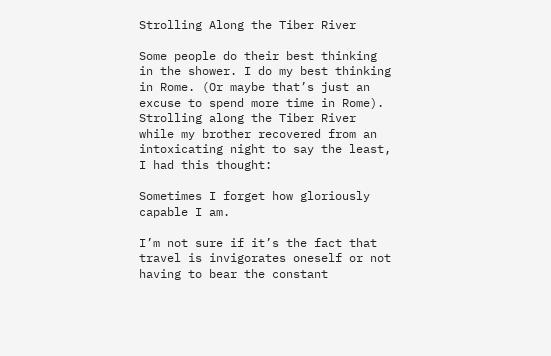Strolling Along the Tiber River

Some people do their best thinking in the shower. I do my best thinking in Rome. (Or maybe that’s just an excuse to spend more time in Rome). Strolling along the Tiber River while my brother recovered from an intoxicating night to say the least, I had this thought:

Sometimes I forget how gloriously capable I am.

I’m not sure if it’s the fact that travel is invigorates oneself or not having to bear the constant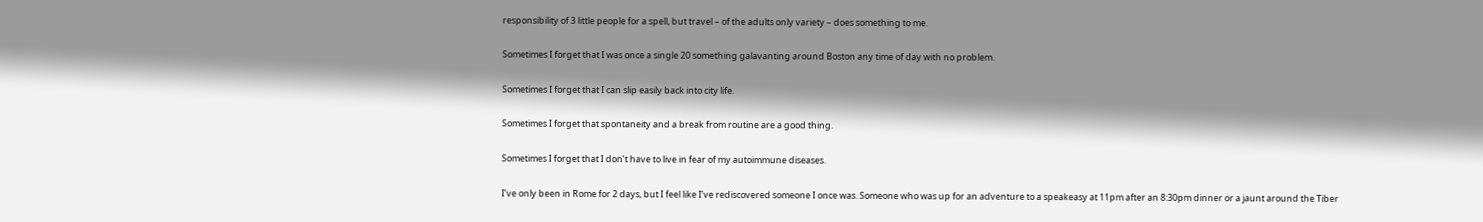responsibility of 3 little people for a spell, but travel – of the adults only variety – does something to me.

Sometimes I forget that I was once a single 20 something galavanting around Boston any time of day with no problem.

Sometimes I forget that I can slip easily back into city life.

Sometimes I forget that spontaneity and a break from routine are a good thing.

Sometimes I forget that I don’t have to live in fear of my autoimmune diseases.

I’ve only been in Rome for 2 days, but I feel like I’ve rediscovered someone I once was. Someone who was up for an adventure to a speakeasy at 11pm after an 8:30pm dinner or a jaunt around the Tiber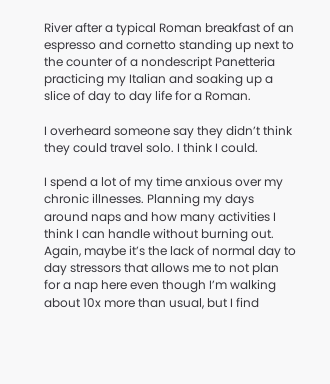River after a typical Roman breakfast of an espresso and cornetto standing up next to the counter of a nondescript Panetteria practicing my Italian and soaking up a slice of day to day life for a Roman.

I overheard someone say they didn’t think they could travel solo. I think I could.

I spend a lot of my time anxious over my chronic illnesses. Planning my days around naps and how many activities I think I can handle without burning out. Again, maybe it’s the lack of normal day to day stressors that allows me to not plan for a nap here even though I’m walking about 10x more than usual, but I find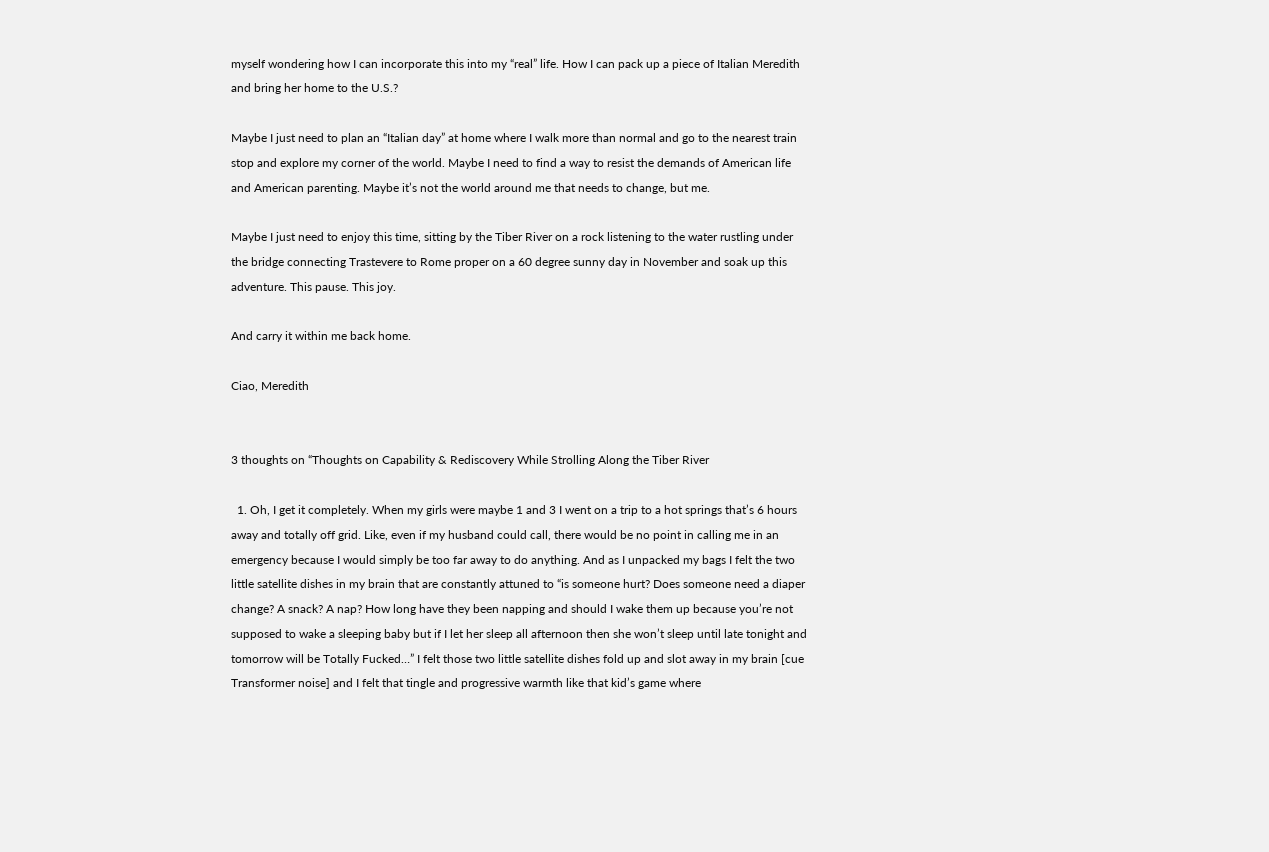myself wondering how I can incorporate this into my “real” life. How I can pack up a piece of Italian Meredith and bring her home to the U.S.?

Maybe I just need to plan an “Italian day” at home where I walk more than normal and go to the nearest train stop and explore my corner of the world. Maybe I need to find a way to resist the demands of American life and American parenting. Maybe it’s not the world around me that needs to change, but me.

Maybe I just need to enjoy this time, sitting by the Tiber River on a rock listening to the water rustling under the bridge connecting Trastevere to Rome proper on a 60 degree sunny day in November and soak up this adventure. This pause. This joy.

And carry it within me back home.

Ciao, Meredith


3 thoughts on “Thoughts on Capability & Rediscovery While Strolling Along the Tiber River

  1. Oh, I get it completely. When my girls were maybe 1 and 3 I went on a trip to a hot springs that’s 6 hours away and totally off grid. Like, even if my husband could call, there would be no point in calling me in an emergency because I would simply be too far away to do anything. And as I unpacked my bags I felt the two little satellite dishes in my brain that are constantly attuned to “is someone hurt? Does someone need a diaper change? A snack? A nap? How long have they been napping and should I wake them up because you’re not supposed to wake a sleeping baby but if I let her sleep all afternoon then she won’t sleep until late tonight and tomorrow will be Totally Fucked…” I felt those two little satellite dishes fold up and slot away in my brain [cue Transformer noise] and I felt that tingle and progressive warmth like that kid’s game where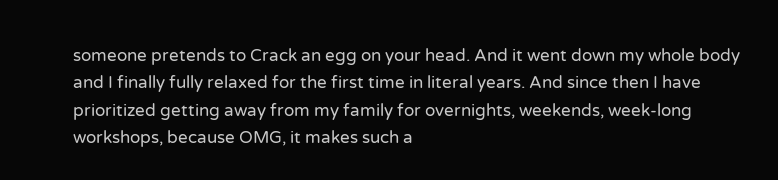someone pretends to Crack an egg on your head. And it went down my whole body and I finally fully relaxed for the first time in literal years. And since then I have prioritized getting away from my family for overnights, weekends, week-long workshops, because OMG, it makes such a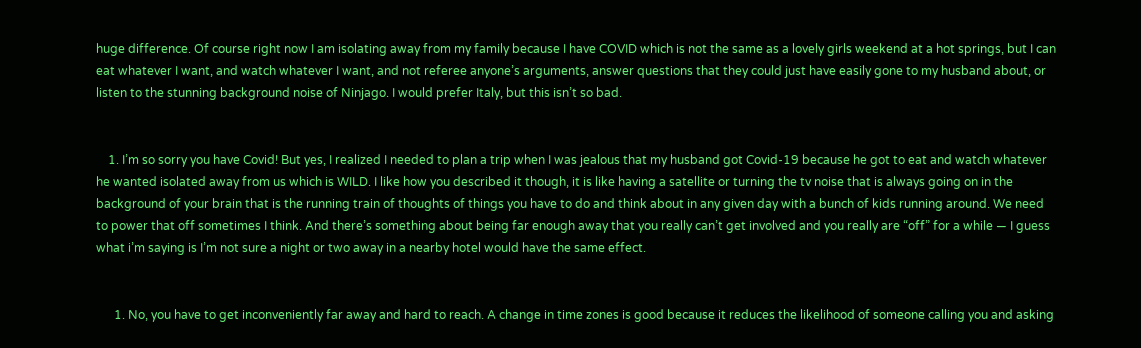huge difference. Of course right now I am isolating away from my family because I have COVID which is not the same as a lovely girls weekend at a hot springs, but I can eat whatever I want, and watch whatever I want, and not referee anyone’s arguments, answer questions that they could just have easily gone to my husband about, or listen to the stunning background noise of Ninjago. I would prefer Italy, but this isn’t so bad.


    1. I’m so sorry you have Covid! But yes, I realized I needed to plan a trip when I was jealous that my husband got Covid-19 because he got to eat and watch whatever he wanted isolated away from us which is WILD. I like how you described it though, it is like having a satellite or turning the tv noise that is always going on in the background of your brain that is the running train of thoughts of things you have to do and think about in any given day with a bunch of kids running around. We need to power that off sometimes I think. And there’s something about being far enough away that you really can’t get involved and you really are “off” for a while — I guess what i’m saying is I’m not sure a night or two away in a nearby hotel would have the same effect.


      1. No, you have to get inconveniently far away and hard to reach. A change in time zones is good because it reduces the likelihood of someone calling you and asking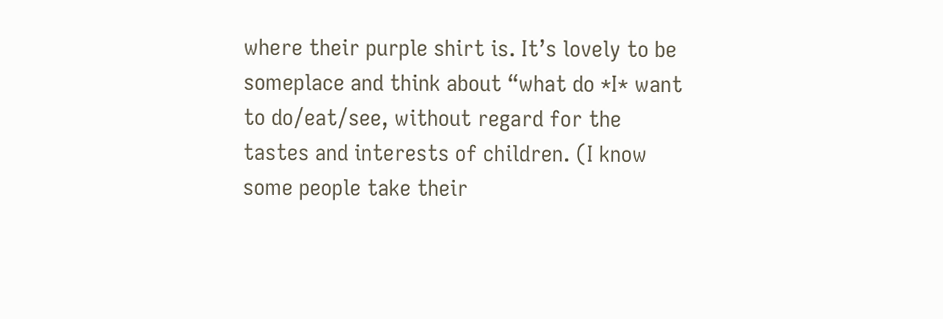where their purple shirt is. It’s lovely to be someplace and think about “what do *I* want to do/eat/see, without regard for the tastes and interests of children. (I know some people take their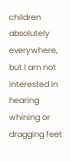children absolutely everywhere, but I am not interested in hearing whining or dragging feet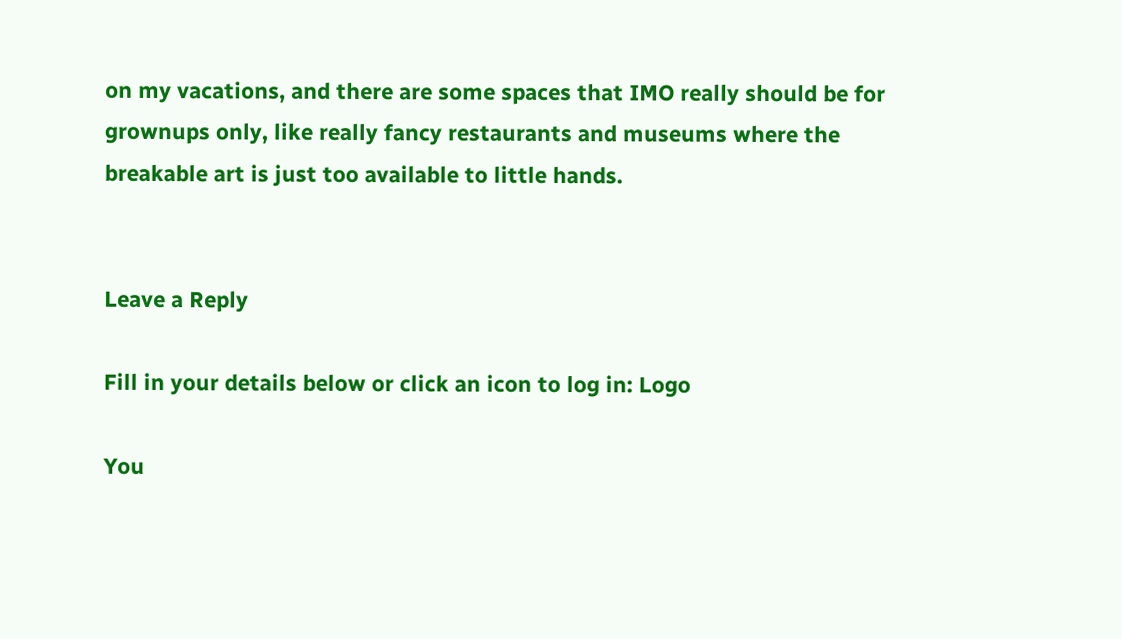on my vacations, and there are some spaces that IMO really should be for grownups only, like really fancy restaurants and museums where the breakable art is just too available to little hands.


Leave a Reply

Fill in your details below or click an icon to log in: Logo

You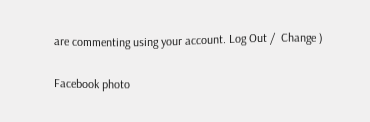are commenting using your account. Log Out /  Change )

Facebook photo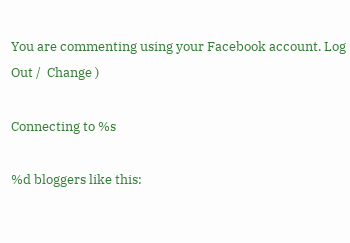You are commenting using your Facebook account. Log Out /  Change )

Connecting to %s

%d bloggers like this: